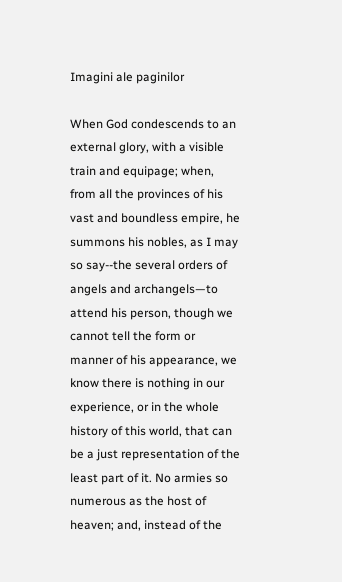Imagini ale paginilor

When God condescends to an external glory, with a visible train and equipage; when, from all the provinces of his vast and boundless empire, he summons his nobles, as I may so say--the several orders of angels and archangels—to attend his person, though we cannot tell the form or manner of his appearance, we know there is nothing in our experience, or in the whole history of this world, that can be a just representation of the least part of it. No armies so numerous as the host of heaven; and, instead of the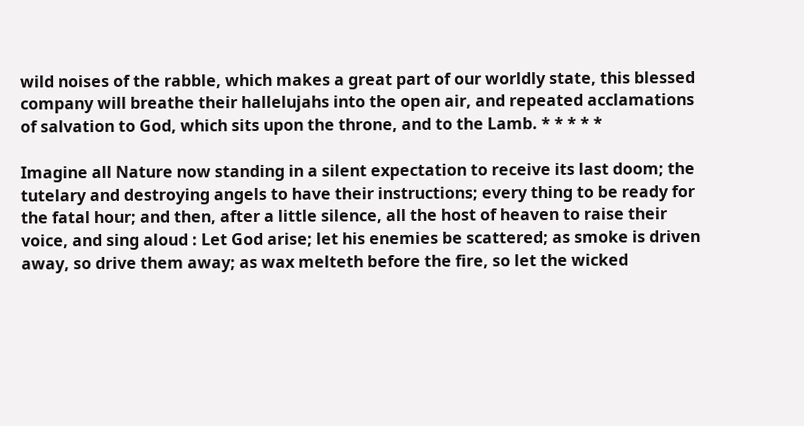wild noises of the rabble, which makes a great part of our worldly state, this blessed company will breathe their hallelujahs into the open air, and repeated acclamations of salvation to God, which sits upon the throne, and to the Lamb. * * * * *

Imagine all Nature now standing in a silent expectation to receive its last doom; the tutelary and destroying angels to have their instructions; every thing to be ready for the fatal hour; and then, after a little silence, all the host of heaven to raise their voice, and sing aloud : Let God arise; let his enemies be scattered; as smoke is driven away, so drive them away; as wax melteth before the fire, so let the wicked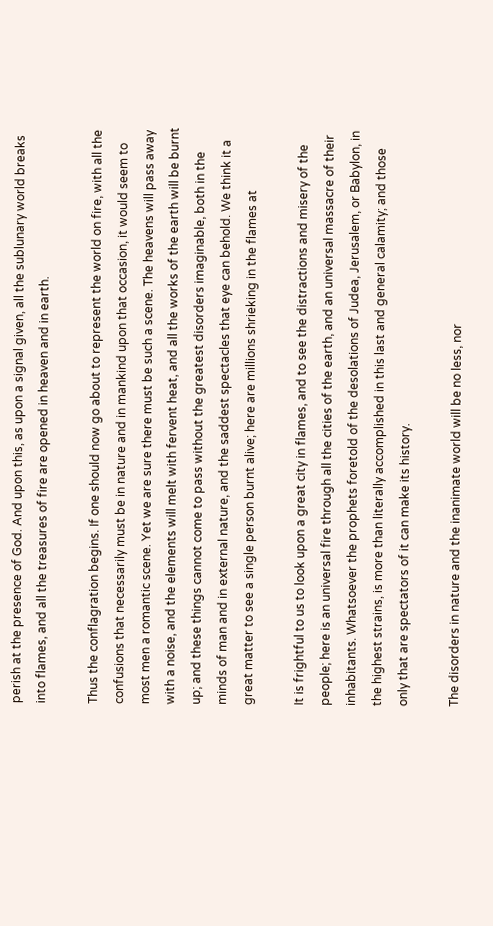perish at the presence of God. And upon this, as upon a signal given, all the sublunary world breaks into flames, and all the treasures of fire are opened in heaven and in earth.

Thus the conflagration begins. If one should now go about to represent the world on fire, with all the confusions that necessarily must be in nature and in mankind upon that occasion, it would seem to most men a romantic scene. Yet we are sure there must be such a scene. The heavens will pass away with a noise, and the elements will melt with fervent heat, and all the works of the earth will be burnt up; and these things cannot come to pass without the greatest disorders imaginable, both in the minds of man and in external nature, and the saddest spectacles that eye can behold. We think it a great matter to see a single person burnt alive; here are millions shrieking in the flames at

It is frightful to us to look upon a great city in flames, and to see the distractions and misery of the people; here is an universal fire through all the cities of the earth, and an universal massacre of their inhabitants. Whatsoever the prophets foretold of the desolations of Judea, Jerusalem, or Babylon, in the highest strains, is more than literally accomplished in this last and general calamity; and those only that are spectators of it can make its history.

The disorders in nature and the inanimate world will be no less, nor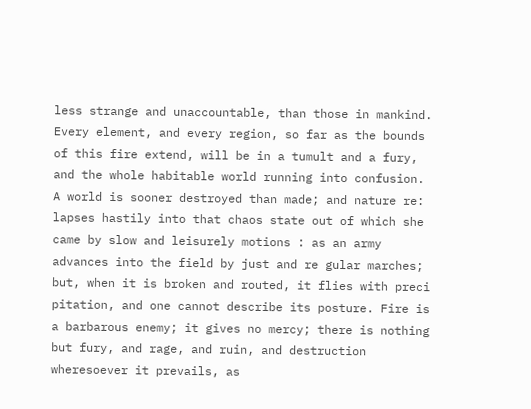less strange and unaccountable, than those in mankind. Every element, and every region, so far as the bounds of this fire extend, will be in a tumult and a fury, and the whole habitable world running into confusion. A world is sooner destroyed than made; and nature re: lapses hastily into that chaos state out of which she came by slow and leisurely motions : as an army advances into the field by just and re gular marches; but, when it is broken and routed, it flies with preci pitation, and one cannot describe its posture. Fire is a barbarous enemy; it gives no mercy; there is nothing but fury, and rage, and ruin, and destruction wheresoever it prevails, as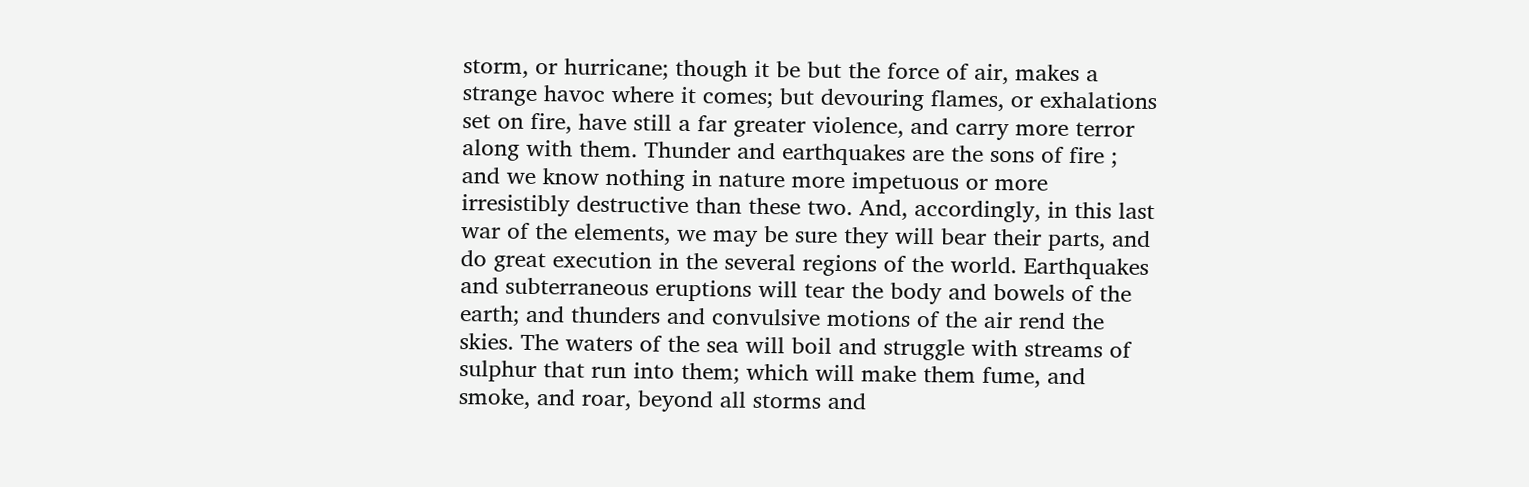storm, or hurricane; though it be but the force of air, makes a strange havoc where it comes; but devouring flames, or exhalations set on fire, have still a far greater violence, and carry more terror along with them. Thunder and earthquakes are the sons of fire ; and we know nothing in nature more impetuous or more irresistibly destructive than these two. And, accordingly, in this last war of the elements, we may be sure they will bear their parts, and do great execution in the several regions of the world. Earthquakes and subterraneous eruptions will tear the body and bowels of the earth; and thunders and convulsive motions of the air rend the skies. The waters of the sea will boil and struggle with streams of sulphur that run into them; which will make them fume, and smoke, and roar, beyond all storms and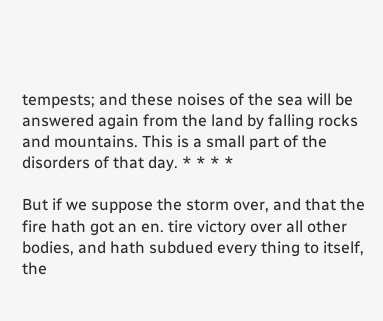tempests; and these noises of the sea will be answered again from the land by falling rocks and mountains. This is a small part of the disorders of that day. * * * *

But if we suppose the storm over, and that the fire hath got an en. tire victory over all other bodies, and hath subdued every thing to itself, the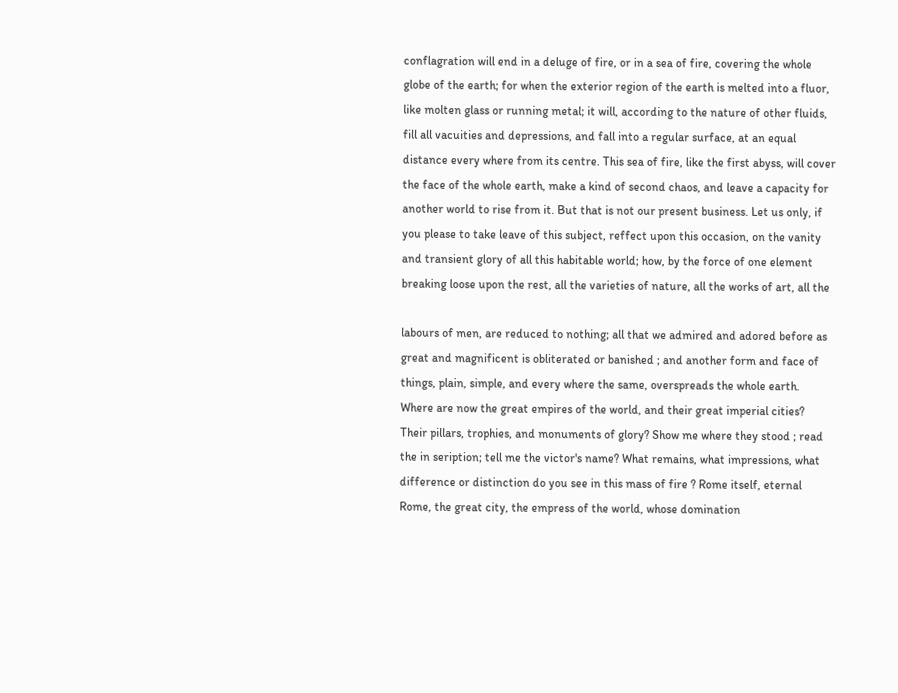conflagration will end in a deluge of fire, or in a sea of fire, covering the whole globe of the earth; for when the exterior region of the earth is melted into a fluor, like molten glass or running metal; it will, according to the nature of other fluids, fill all vacuities and depressions, and fall into a regular surface, at an equal distance every where from its centre. This sea of fire, like the first abyss, will cover the face of the whole earth, make a kind of second chaos, and leave a capacity for another world to rise from it. But that is not our present business. Let us only, if you please to take leave of this subject, reffect upon this occasion, on the vanity and transient glory of all this habitable world; how, by the force of one element breaking loose upon the rest, all the varieties of nature, all the works of art, all the

labours of men, are reduced to nothing; all that we admired and adored before as great and magnificent is obliterated or banished ; and another form and face of things, plain, simple, and every where the same, overspreads the whole earth. Where are now the great empires of the world, and their great imperial cities? Their pillars, trophies, and monuments of glory? Show me where they stood ; read the in seription; tell me the victor's name? What remains, what impressions, what difference or distinction do you see in this mass of fire ? Rome itself, eternal Rome, the great city, the empress of the world, whose domination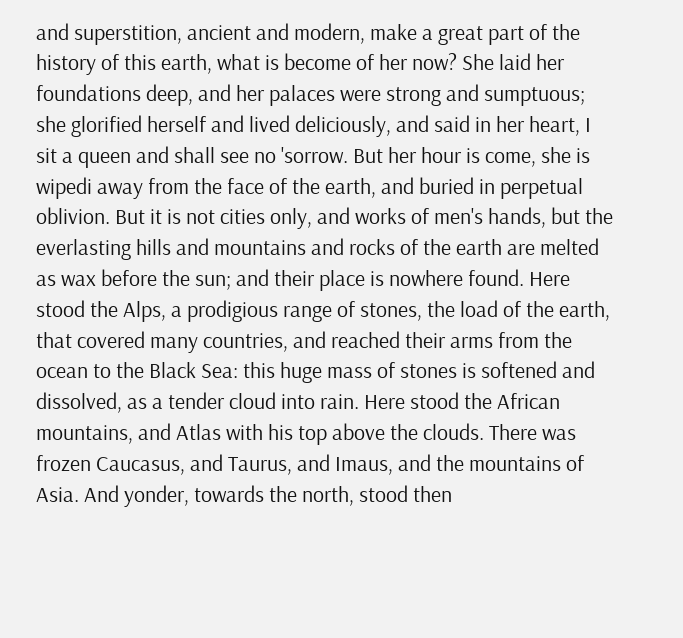and superstition, ancient and modern, make a great part of the history of this earth, what is become of her now? She laid her foundations deep, and her palaces were strong and sumptuous; she glorified herself and lived deliciously, and said in her heart, I sit a queen and shall see no 'sorrow. But her hour is come, she is wipedi away from the face of the earth, and buried in perpetual oblivion. But it is not cities only, and works of men's hands, but the everlasting hills and mountains and rocks of the earth are melted as wax before the sun; and their place is nowhere found. Here stood the Alps, a prodigious range of stones, the load of the earth, that covered many countries, and reached their arms from the ocean to the Black Sea: this huge mass of stones is softened and dissolved, as a tender cloud into rain. Here stood the African mountains, and Atlas with his top above the clouds. There was frozen Caucasus, and Taurus, and Imaus, and the mountains of Asia. And yonder, towards the north, stood then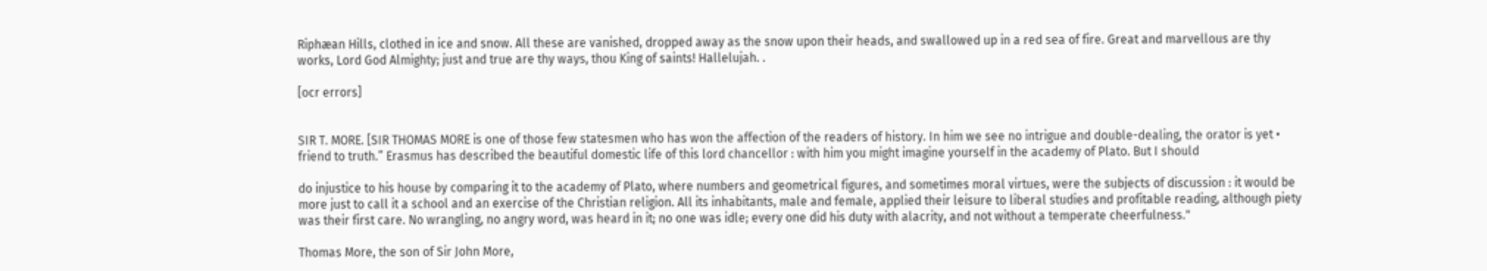Riphæan Hills, clothed in ice and snow. All these are vanished, dropped away as the snow upon their heads, and swallowed up in a red sea of fire. Great and marvellous are thy works, Lord God Almighty; just and true are thy ways, thou King of saints! Hallelujah. .

[ocr errors]


SIR T. MORE. [SIR THOMAS MORE is one of those few statesmen who has won the affection of the readers of history. In him we see no intrigue and double-dealing, the orator is yet • friend to truth.” Erasmus has described the beautiful domestic life of this lord chancellor : with him you might imagine yourself in the academy of Plato. But I should

do injustice to his house by comparing it to the academy of Plato, where numbers and geometrical figures, and sometimes moral virtues, were the subjects of discussion : it would be more just to call it a school and an exercise of the Christian religion. All its inhabitants, male and female, applied their leisure to liberal studies and profitable reading, although piety was their first care. No wrangling, no angry word, was heard in it; no one was idle; every one did his duty with alacrity, and not without a temperate cheerfulness."

Thomas More, the son of Sir John More,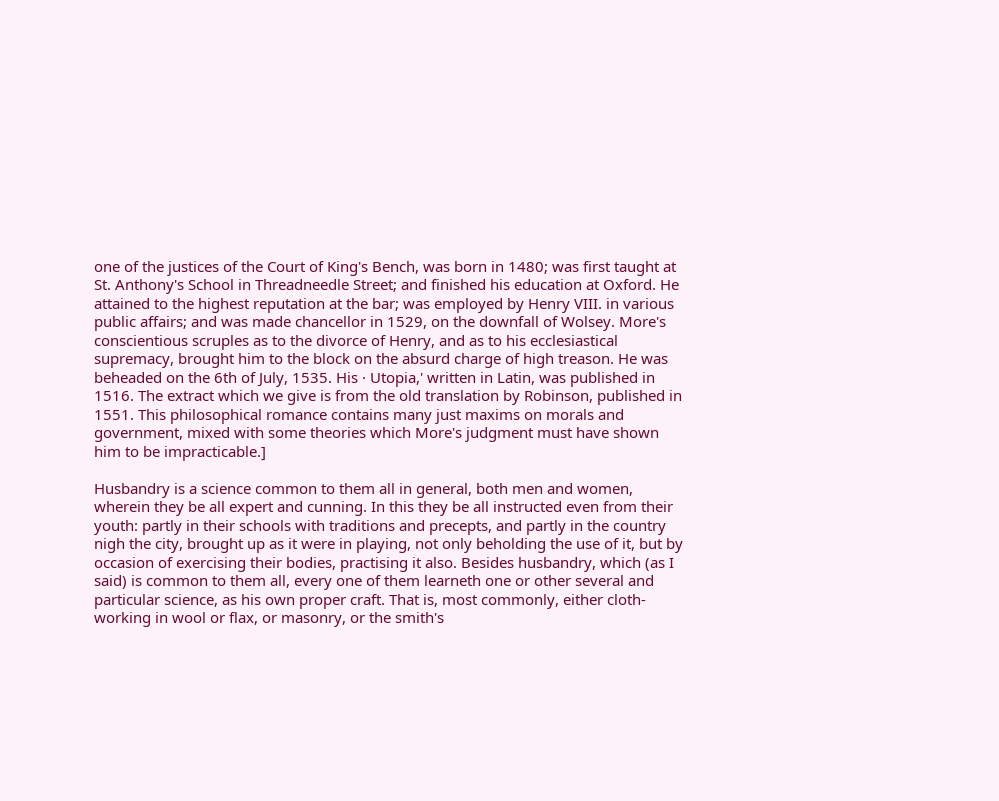one of the justices of the Court of King's Bench, was born in 1480; was first taught at St. Anthony's School in Threadneedle Street; and finished his education at Oxford. He attained to the highest reputation at the bar; was employed by Henry VIII. in various public affairs; and was made chancellor in 1529, on the downfall of Wolsey. More's conscientious scruples as to the divorce of Henry, and as to his ecclesiastical supremacy, brought him to the block on the absurd charge of high treason. He was beheaded on the 6th of July, 1535. His · Utopia,' written in Latin, was published in 1516. The extract which we give is from the old translation by Robinson, published in 1551. This philosophical romance contains many just maxims on morals and government, mixed with some theories which More's judgment must have shown him to be impracticable.]

Husbandry is a science common to them all in general, both men and women, wherein they be all expert and cunning. In this they be all instructed even from their youth: partly in their schools with traditions and precepts, and partly in the country nigh the city, brought up as it were in playing, not only beholding the use of it, but by occasion of exercising their bodies, practising it also. Besides husbandry, which (as I said) is common to them all, every one of them learneth one or other several and particular science, as his own proper craft. That is, most commonly, either cloth-working in wool or flax, or masonry, or the smith's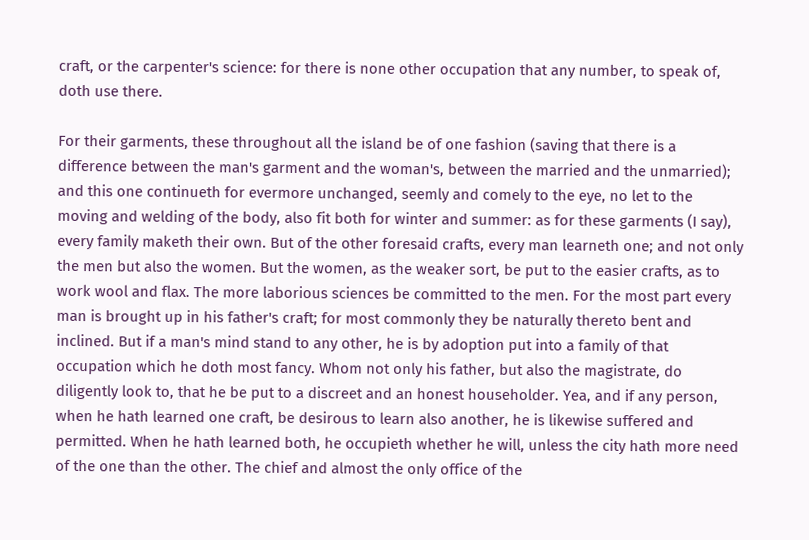craft, or the carpenter's science: for there is none other occupation that any number, to speak of, doth use there.

For their garments, these throughout all the island be of one fashion (saving that there is a difference between the man's garment and the woman's, between the married and the unmarried); and this one continueth for evermore unchanged, seemly and comely to the eye, no let to the moving and welding of the body, also fit both for winter and summer: as for these garments (I say), every family maketh their own. But of the other foresaid crafts, every man learneth one; and not only the men but also the women. But the women, as the weaker sort, be put to the easier crafts, as to work wool and flax. The more laborious sciences be committed to the men. For the most part every man is brought up in his father's craft; for most commonly they be naturally thereto bent and inclined. But if a man's mind stand to any other, he is by adoption put into a family of that occupation which he doth most fancy. Whom not only his father, but also the magistrate, do diligently look to, that he be put to a discreet and an honest householder. Yea, and if any person, when he hath learned one craft, be desirous to learn also another, he is likewise suffered and permitted. When he hath learned both, he occupieth whether he will, unless the city hath more need of the one than the other. The chief and almost the only office of the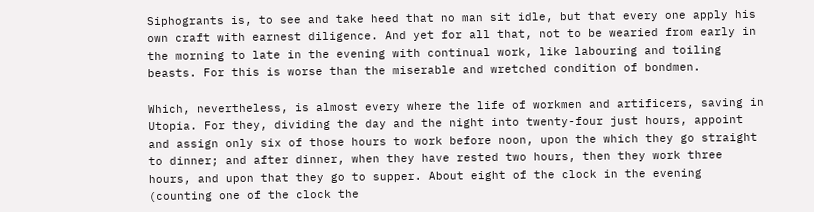Siphogrants is, to see and take heed that no man sit idle, but that every one apply his own craft with earnest diligence. And yet for all that, not to be wearied from early in the morning to late in the evening with continual work, like labouring and toiling beasts. For this is worse than the miserable and wretched condition of bondmen.

Which, nevertheless, is almost every where the life of workmen and artificers, saving in Utopia. For they, dividing the day and the night into twenty-four just hours, appoint and assign only six of those hours to work before noon, upon the which they go straight to dinner; and after dinner, when they have rested two hours, then they work three hours, and upon that they go to supper. About eight of the clock in the evening (counting one of the clock the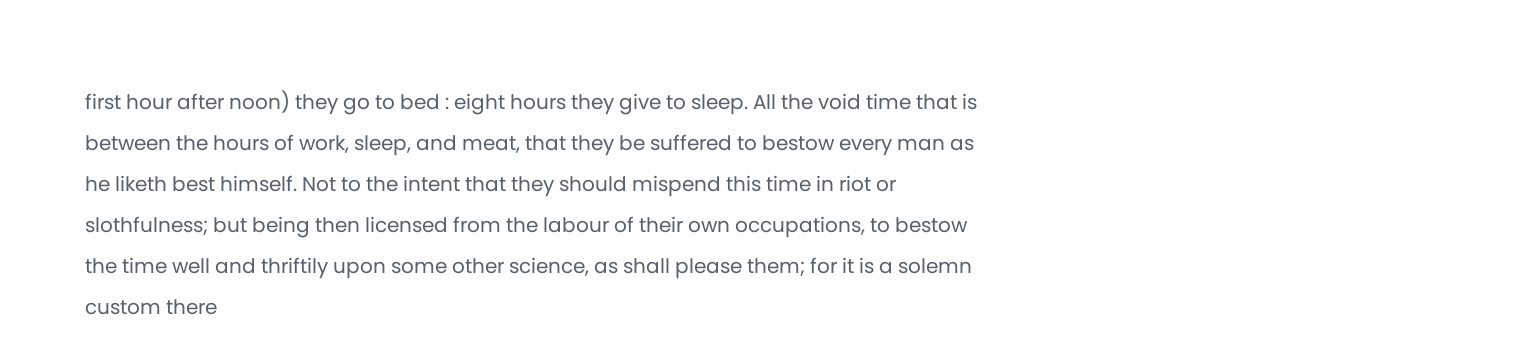first hour after noon) they go to bed : eight hours they give to sleep. All the void time that is between the hours of work, sleep, and meat, that they be suffered to bestow every man as he liketh best himself. Not to the intent that they should mispend this time in riot or slothfulness; but being then licensed from the labour of their own occupations, to bestow the time well and thriftily upon some other science, as shall please them; for it is a solemn custom there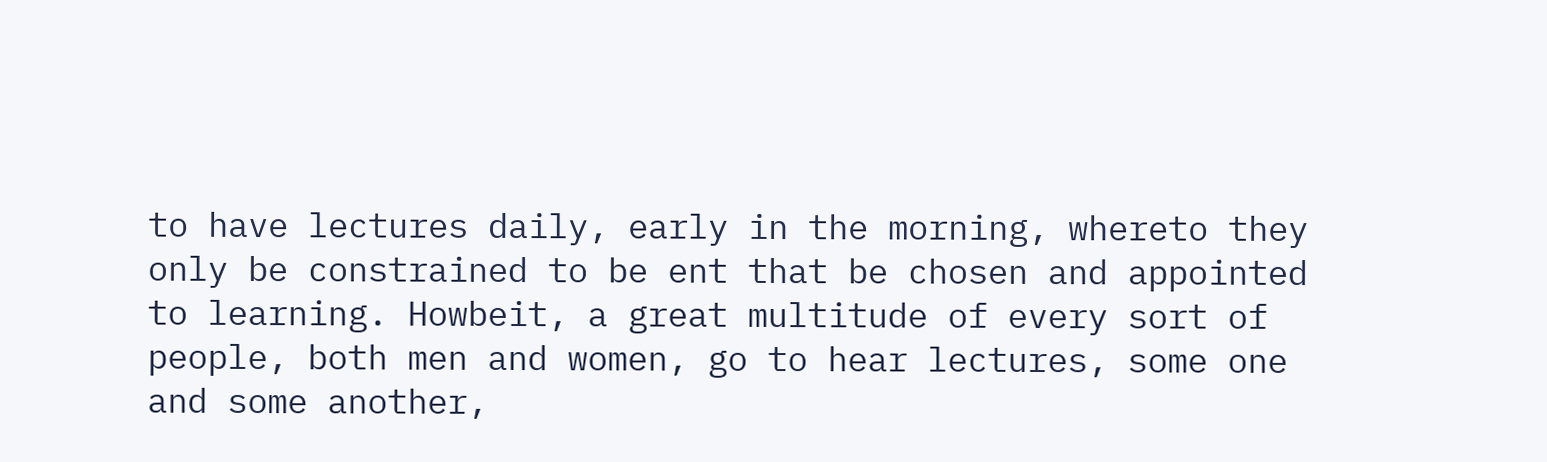to have lectures daily, early in the morning, whereto they only be constrained to be ent that be chosen and appointed to learning. Howbeit, a great multitude of every sort of people, both men and women, go to hear lectures, some one and some another,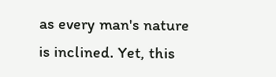as every man's nature is inclined. Yet, this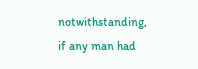notwithstanding, if any man had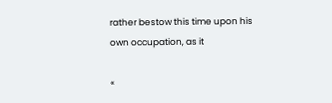rather bestow this time upon his own occupation, as it

«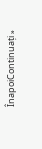ÎnapoiContinuați »